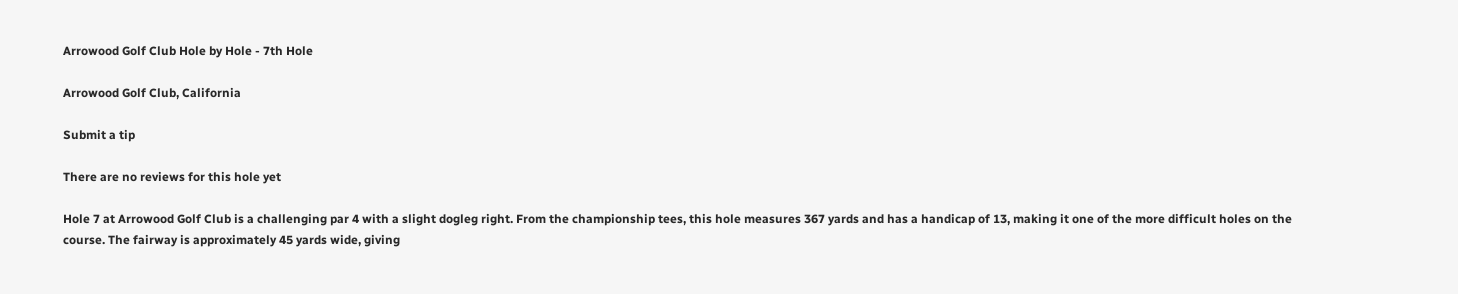Arrowood Golf Club Hole by Hole - 7th Hole

Arrowood Golf Club, California

Submit a tip

There are no reviews for this hole yet

Hole 7 at Arrowood Golf Club is a challenging par 4 with a slight dogleg right. From the championship tees, this hole measures 367 yards and has a handicap of 13, making it one of the more difficult holes on the course. The fairway is approximately 45 yards wide, giving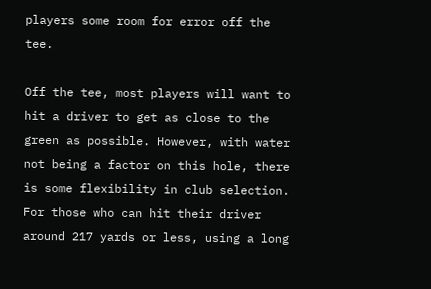players some room for error off the tee.

Off the tee, most players will want to hit a driver to get as close to the green as possible. However, with water not being a factor on this hole, there is some flexibility in club selection. For those who can hit their driver around 217 yards or less, using a long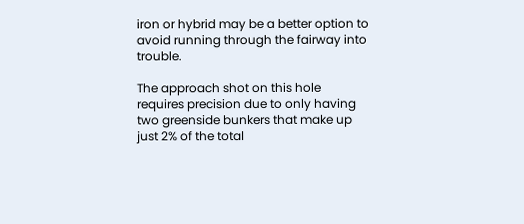iron or hybrid may be a better option to avoid running through the fairway into trouble.

The approach shot on this hole requires precision due to only having two greenside bunkers that make up just 2% of the total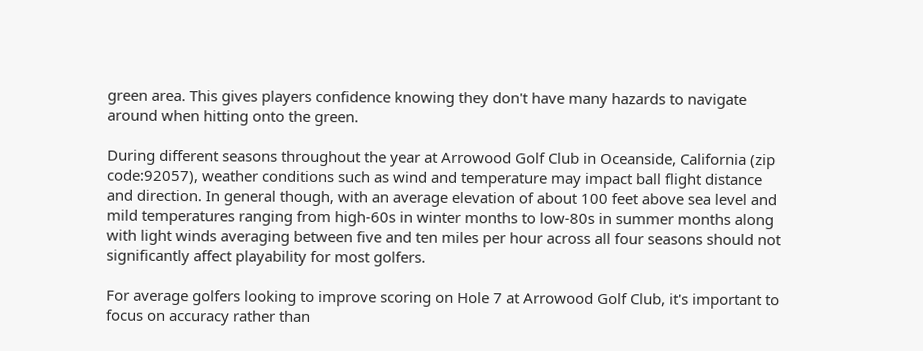green area. This gives players confidence knowing they don't have many hazards to navigate around when hitting onto the green.

During different seasons throughout the year at Arrowood Golf Club in Oceanside, California (zip code:92057), weather conditions such as wind and temperature may impact ball flight distance and direction. In general though, with an average elevation of about 100 feet above sea level and mild temperatures ranging from high-60s in winter months to low-80s in summer months along with light winds averaging between five and ten miles per hour across all four seasons should not significantly affect playability for most golfers.

For average golfers looking to improve scoring on Hole 7 at Arrowood Golf Club, it's important to focus on accuracy rather than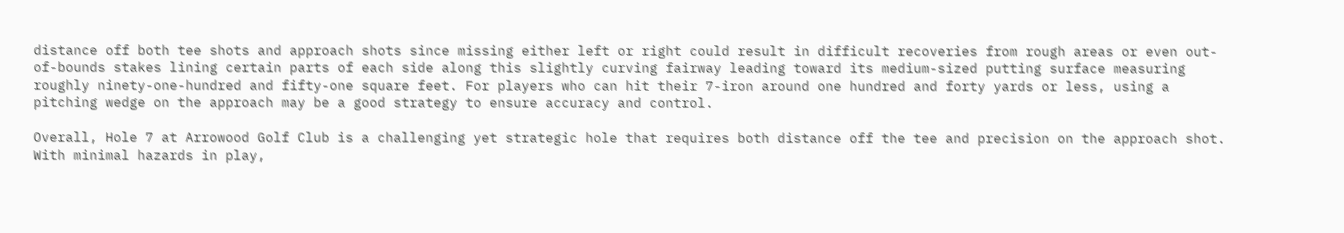distance off both tee shots and approach shots since missing either left or right could result in difficult recoveries from rough areas or even out-of-bounds stakes lining certain parts of each side along this slightly curving fairway leading toward its medium-sized putting surface measuring roughly ninety-one-hundred and fifty-one square feet. For players who can hit their 7-iron around one hundred and forty yards or less, using a pitching wedge on the approach may be a good strategy to ensure accuracy and control.

Overall, Hole 7 at Arrowood Golf Club is a challenging yet strategic hole that requires both distance off the tee and precision on the approach shot. With minimal hazards in play,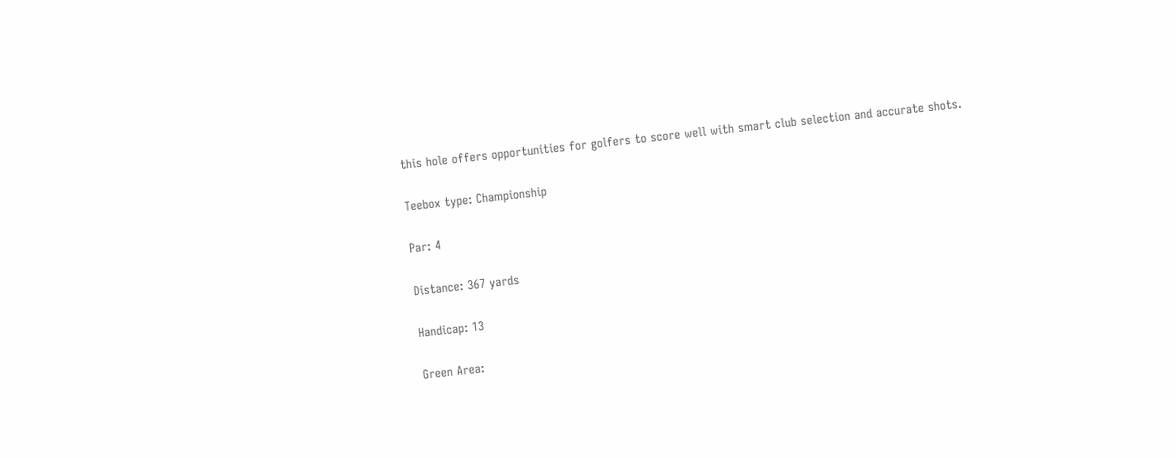this hole offers opportunities for golfers to score well with smart club selection and accurate shots.

Teebox type: Championship

Par: 4

Distance: 367 yards

Handicap: 13

Green Area: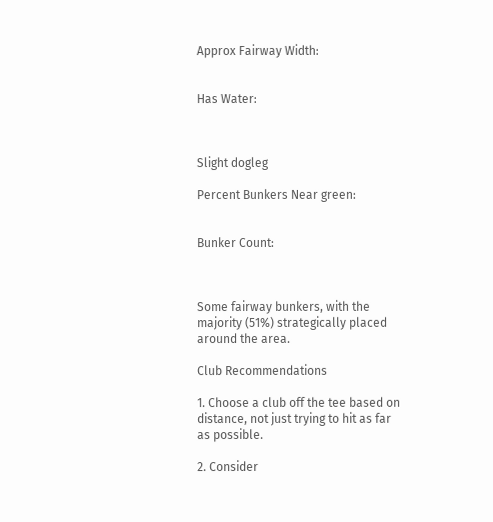Approx Fairway Width:


Has Water:



Slight dogleg

Percent Bunkers Near green:


Bunker Count:



Some fairway bunkers, with the majority (51%) strategically placed around the area.

Club Recommendations

1. Choose a club off the tee based on distance, not just trying to hit as far as possible.

2. Consider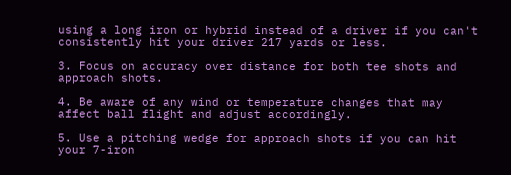using a long iron or hybrid instead of a driver if you can't consistently hit your driver 217 yards or less.

3. Focus on accuracy over distance for both tee shots and approach shots.

4. Be aware of any wind or temperature changes that may affect ball flight and adjust accordingly.

5. Use a pitching wedge for approach shots if you can hit your 7-iron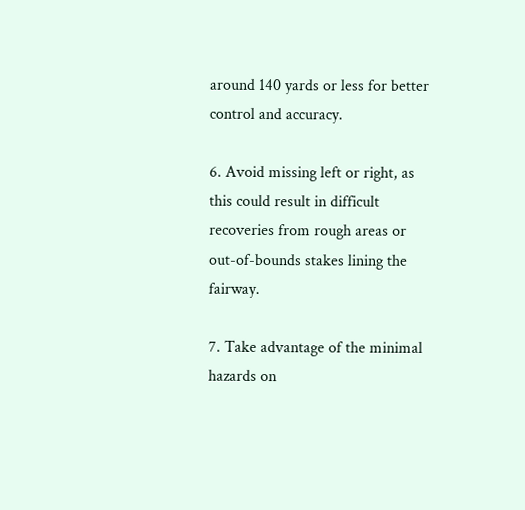around 140 yards or less for better control and accuracy.

6. Avoid missing left or right, as this could result in difficult recoveries from rough areas or out-of-bounds stakes lining the fairway.

7. Take advantage of the minimal hazards on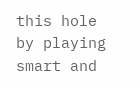this hole by playing smart and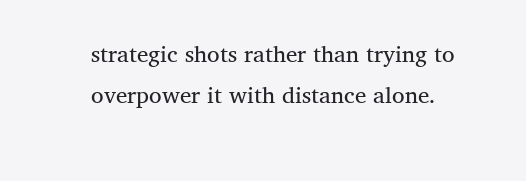strategic shots rather than trying to overpower it with distance alone.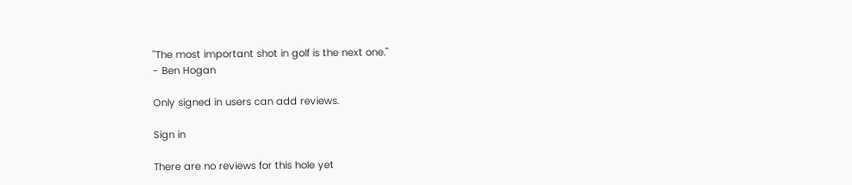"The most important shot in golf is the next one."
- Ben Hogan

Only signed in users can add reviews.

Sign in

There are no reviews for this hole yet